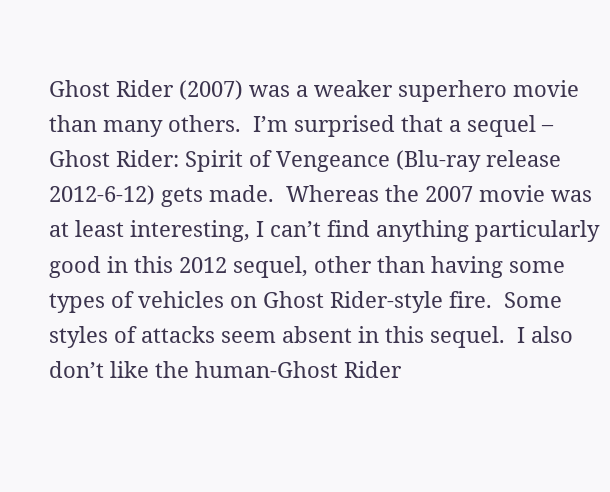Ghost Rider (2007) was a weaker superhero movie than many others.  I’m surprised that a sequel – Ghost Rider: Spirit of Vengeance (Blu-ray release 2012-6-12) gets made.  Whereas the 2007 movie was at least interesting, I can’t find anything particularly good in this 2012 sequel, other than having some types of vehicles on Ghost Rider-style fire.  Some styles of attacks seem absent in this sequel.  I also don’t like the human-Ghost Rider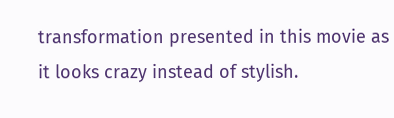transformation presented in this movie as it looks crazy instead of stylish.